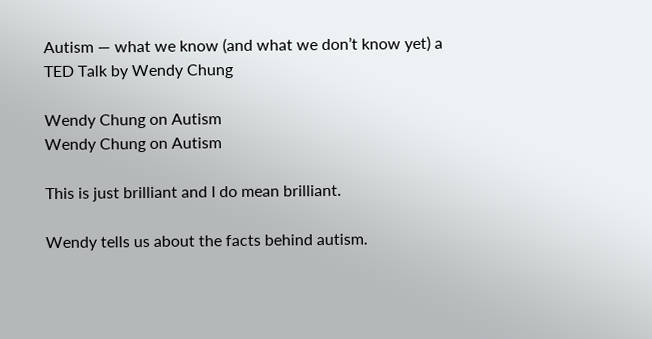Autism — what we know (and what we don’t know yet) a TED Talk by Wendy Chung

Wendy Chung on Autism
Wendy Chung on Autism

This is just brilliant and I do mean brilliant.

Wendy tells us about the facts behind autism.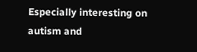Especially interesting on autism and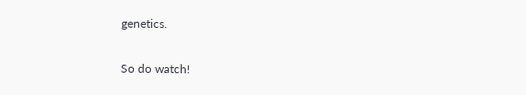genetics.

So do watch!